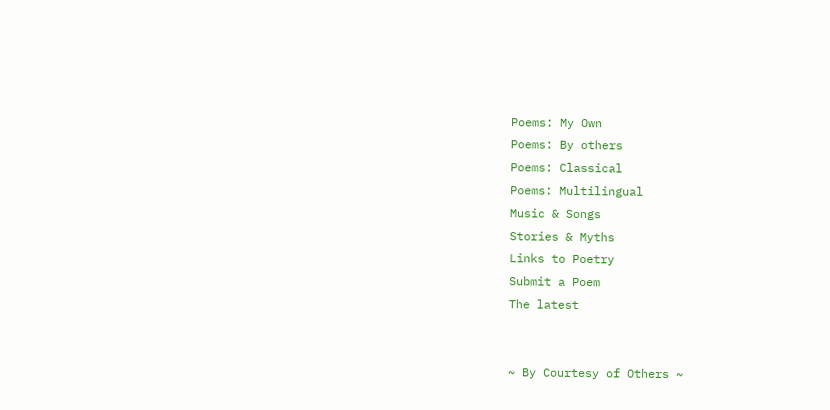Poems: My Own
Poems: By others
Poems: Classical
Poems: Multilingual
Music & Songs
Stories & Myths
Links to Poetry
Submit a Poem
The latest


~ By Courtesy of Others ~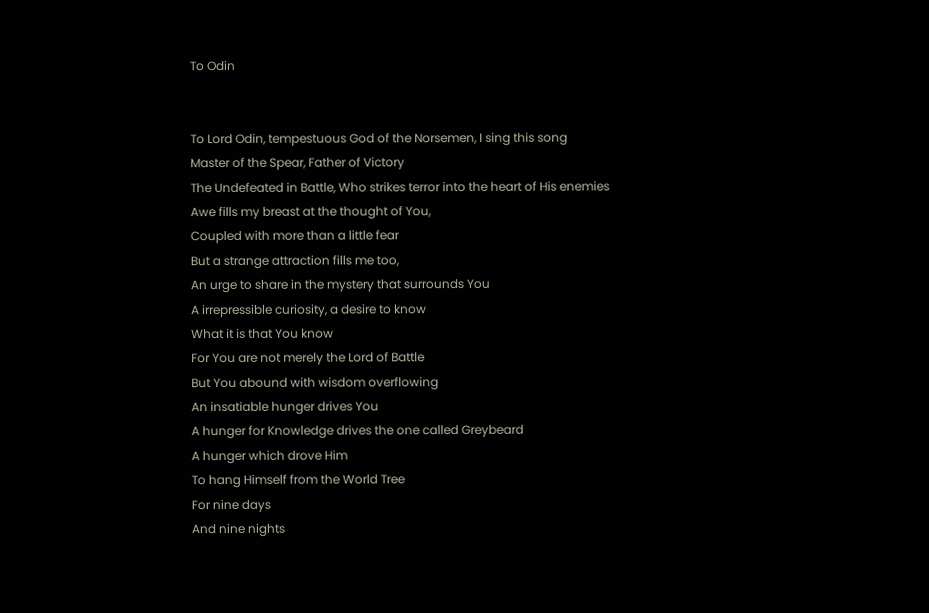To Odin


To Lord Odin, tempestuous God of the Norsemen, I sing this song
Master of the Spear, Father of Victory
The Undefeated in Battle, Who strikes terror into the heart of His enemies
Awe fills my breast at the thought of You,
Coupled with more than a little fear
But a strange attraction fills me too,
An urge to share in the mystery that surrounds You
A irrepressible curiosity, a desire to know
What it is that You know
For You are not merely the Lord of Battle
But You abound with wisdom overflowing
An insatiable hunger drives You
A hunger for Knowledge drives the one called Greybeard
A hunger which drove Him
To hang Himself from the World Tree
For nine days
And nine nights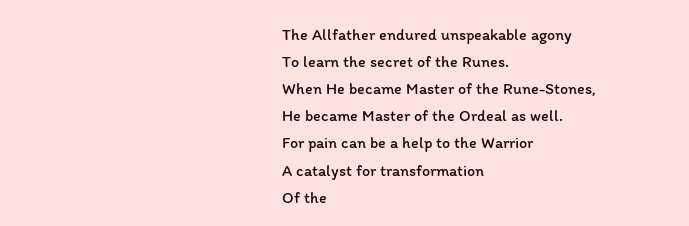The Allfather endured unspeakable agony
To learn the secret of the Runes.
When He became Master of the Rune-Stones,
He became Master of the Ordeal as well.
For pain can be a help to the Warrior
A catalyst for transformation
Of the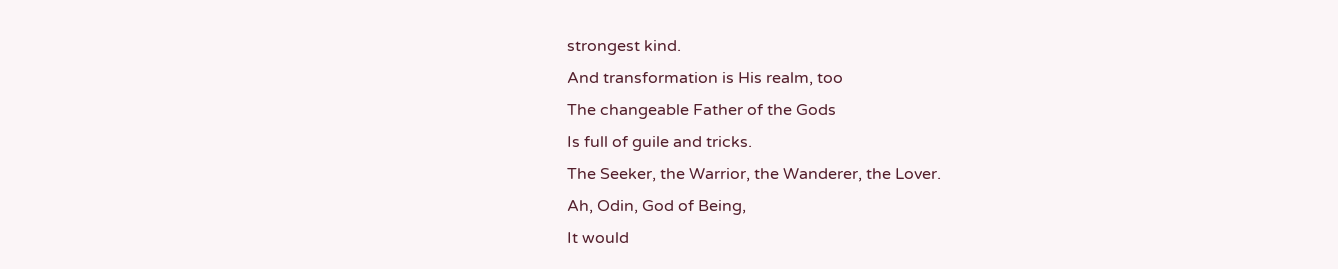strongest kind.
And transformation is His realm, too
The changeable Father of the Gods
Is full of guile and tricks.
The Seeker, the Warrior, the Wanderer, the Lover.
Ah, Odin, God of Being,
It would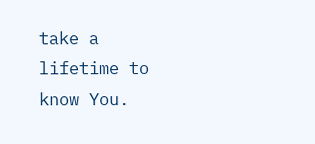take a lifetime to know You.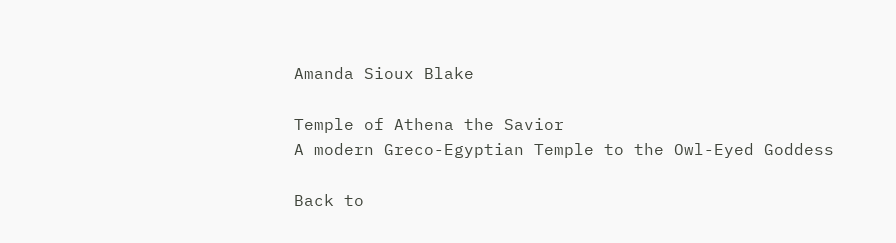Amanda Sioux Blake

Temple of Athena the Savior
A modern Greco-Egyptian Temple to the Owl-Eyed Goddess

Back to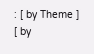: [ by Theme ]   [ by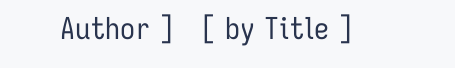Author ]   [ by Title ]